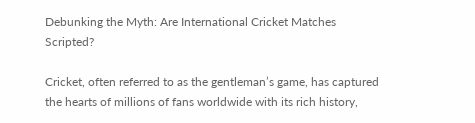Debunking the Myth: Are International Cricket Matches Scripted?

Cricket, often referred to as the gentleman’s game, has captured the hearts of millions of fans worldwide with its rich history,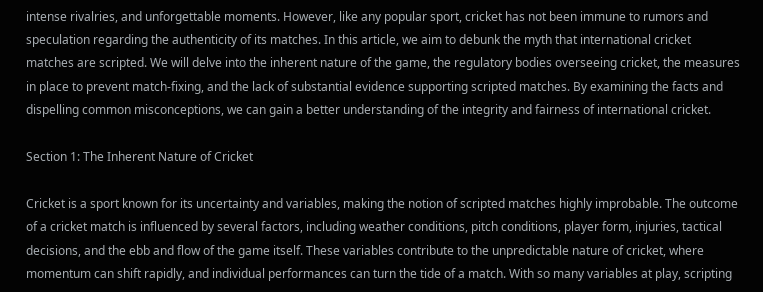intense rivalries, and unforgettable moments. However, like any popular sport, cricket has not been immune to rumors and speculation regarding the authenticity of its matches. In this article, we aim to debunk the myth that international cricket matches are scripted. We will delve into the inherent nature of the game, the regulatory bodies overseeing cricket, the measures in place to prevent match-fixing, and the lack of substantial evidence supporting scripted matches. By examining the facts and dispelling common misconceptions, we can gain a better understanding of the integrity and fairness of international cricket.

Section 1: The Inherent Nature of Cricket

Cricket is a sport known for its uncertainty and variables, making the notion of scripted matches highly improbable. The outcome of a cricket match is influenced by several factors, including weather conditions, pitch conditions, player form, injuries, tactical decisions, and the ebb and flow of the game itself. These variables contribute to the unpredictable nature of cricket, where momentum can shift rapidly, and individual performances can turn the tide of a match. With so many variables at play, scripting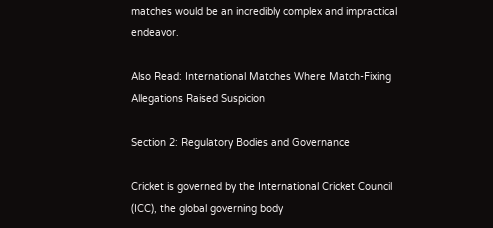matches would be an incredibly complex and impractical endeavor.

Also Read: International Matches Where Match-Fixing Allegations Raised Suspicion

Section 2: Regulatory Bodies and Governance

Cricket is governed by the International Cricket Council (ICC), the global governing body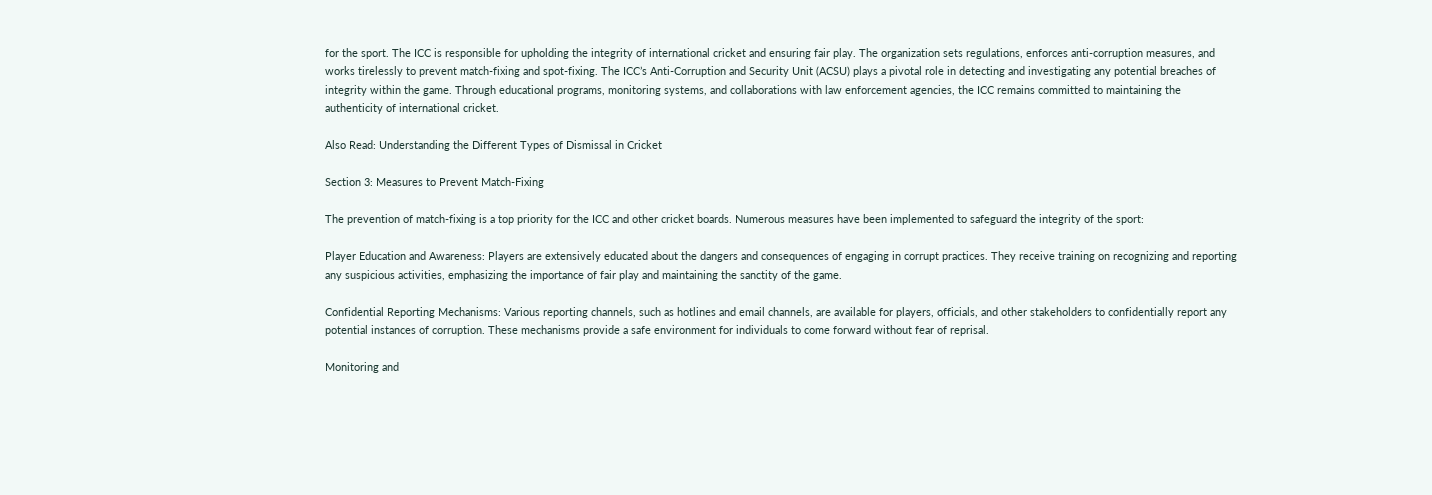for the sport. The ICC is responsible for upholding the integrity of international cricket and ensuring fair play. The organization sets regulations, enforces anti-corruption measures, and works tirelessly to prevent match-fixing and spot-fixing. The ICC’s Anti-Corruption and Security Unit (ACSU) plays a pivotal role in detecting and investigating any potential breaches of integrity within the game. Through educational programs, monitoring systems, and collaborations with law enforcement agencies, the ICC remains committed to maintaining the authenticity of international cricket.

Also Read: Understanding the Different Types of Dismissal in Cricket

Section 3: Measures to Prevent Match-Fixing

The prevention of match-fixing is a top priority for the ICC and other cricket boards. Numerous measures have been implemented to safeguard the integrity of the sport:

Player Education and Awareness: Players are extensively educated about the dangers and consequences of engaging in corrupt practices. They receive training on recognizing and reporting any suspicious activities, emphasizing the importance of fair play and maintaining the sanctity of the game.

Confidential Reporting Mechanisms: Various reporting channels, such as hotlines and email channels, are available for players, officials, and other stakeholders to confidentially report any potential instances of corruption. These mechanisms provide a safe environment for individuals to come forward without fear of reprisal.

Monitoring and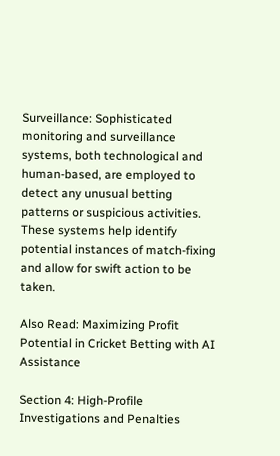Surveillance: Sophisticated monitoring and surveillance systems, both technological and human-based, are employed to detect any unusual betting patterns or suspicious activities. These systems help identify potential instances of match-fixing and allow for swift action to be taken.

Also Read: Maximizing Profit Potential in Cricket Betting with AI Assistance

Section 4: High-Profile Investigations and Penalties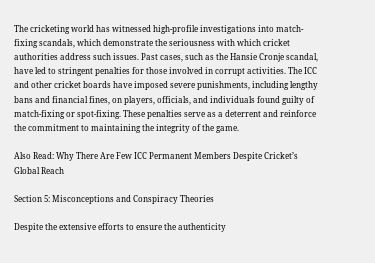The cricketing world has witnessed high-profile investigations into match-fixing scandals, which demonstrate the seriousness with which cricket authorities address such issues. Past cases, such as the Hansie Cronje scandal, have led to stringent penalties for those involved in corrupt activities. The ICC and other cricket boards have imposed severe punishments, including lengthy bans and financial fines, on players, officials, and individuals found guilty of match-fixing or spot-fixing. These penalties serve as a deterrent and reinforce the commitment to maintaining the integrity of the game.

Also Read: Why There Are Few ICC Permanent Members Despite Cricket’s Global Reach

Section 5: Misconceptions and Conspiracy Theories

Despite the extensive efforts to ensure the authenticity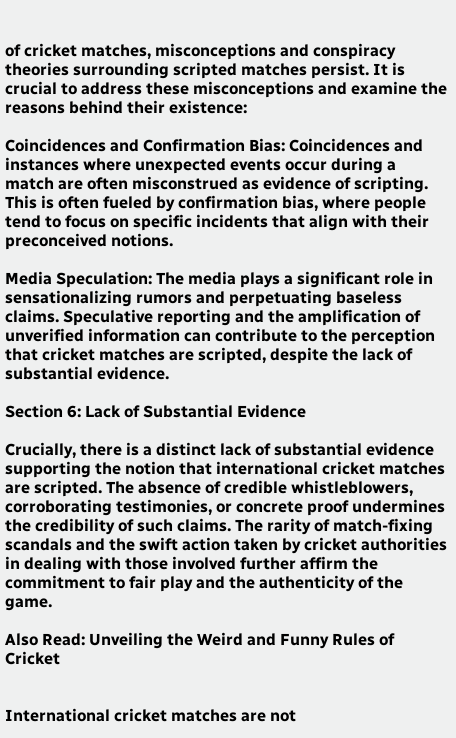of cricket matches, misconceptions and conspiracy theories surrounding scripted matches persist. It is crucial to address these misconceptions and examine the reasons behind their existence:

Coincidences and Confirmation Bias: Coincidences and instances where unexpected events occur during a match are often misconstrued as evidence of scripting. This is often fueled by confirmation bias, where people tend to focus on specific incidents that align with their preconceived notions.

Media Speculation: The media plays a significant role in sensationalizing rumors and perpetuating baseless claims. Speculative reporting and the amplification of unverified information can contribute to the perception that cricket matches are scripted, despite the lack of substantial evidence.

Section 6: Lack of Substantial Evidence

Crucially, there is a distinct lack of substantial evidence supporting the notion that international cricket matches are scripted. The absence of credible whistleblowers, corroborating testimonies, or concrete proof undermines the credibility of such claims. The rarity of match-fixing scandals and the swift action taken by cricket authorities in dealing with those involved further affirm the commitment to fair play and the authenticity of the game.

Also Read: Unveiling the Weird and Funny Rules of Cricket


International cricket matches are not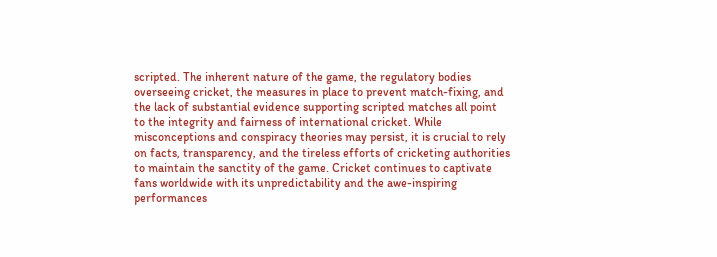scripted. The inherent nature of the game, the regulatory bodies overseeing cricket, the measures in place to prevent match-fixing, and the lack of substantial evidence supporting scripted matches all point to the integrity and fairness of international cricket. While misconceptions and conspiracy theories may persist, it is crucial to rely on facts, transparency, and the tireless efforts of cricketing authorities to maintain the sanctity of the game. Cricket continues to captivate fans worldwide with its unpredictability and the awe-inspiring performances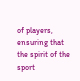of players, ensuring that the spirit of the sport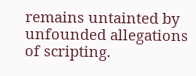remains untainted by unfounded allegations of scripting.